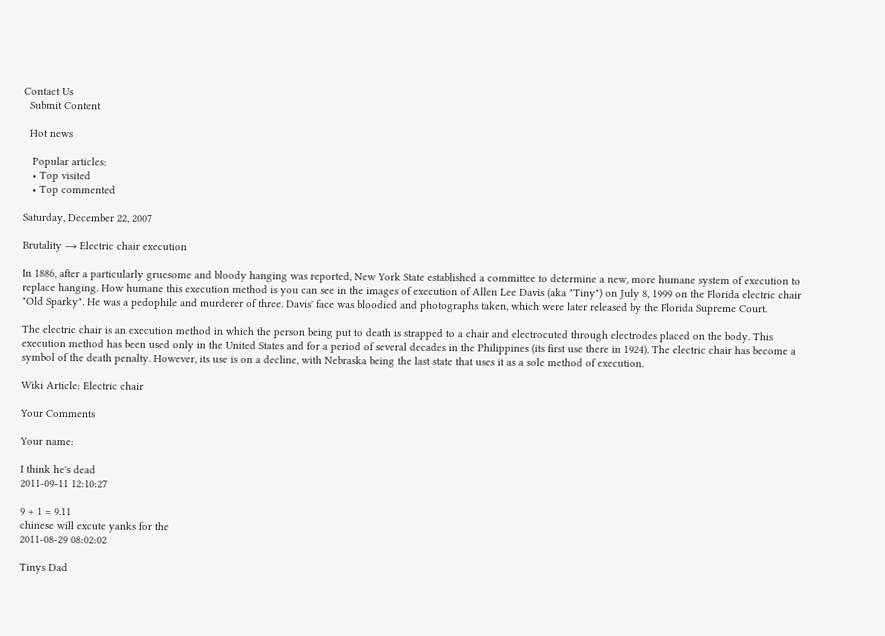Contact Us
  Submit Content

  Hot news

   Popular articles:
   • Top visited
   • Top commented

Saturday, December 22, 2007

Brutality → Electric chair execution

In 1886, after a particularly gruesome and bloody hanging was reported, New York State established a committee to determine a new, more humane system of execution to replace hanging. How humane this execution method is you can see in the images of execution of Allen Lee Davis (aka "Tiny") on July 8, 1999 on the Florida electric chair "Old Sparky". He was a pedophile and murderer of three. Davis' face was bloodied and photographs taken, which were later released by the Florida Supreme Court.

The electric chair is an execution method in which the person being put to death is strapped to a chair and electrocuted through electrodes placed on the body. This execution method has been used only in the United States and for a period of several decades in the Philippines (its first use there in 1924). The electric chair has become a symbol of the death penalty. However, its use is on a decline, with Nebraska being the last state that uses it as a sole method of execution.

Wiki Article: Electric chair

Your Comments

Your name:

I think he's dead
2011-09-11 12:10:27

9 + 1 = 9.11
chinese will excute yanks for the
2011-08-29 08:02:02

Tinys Dad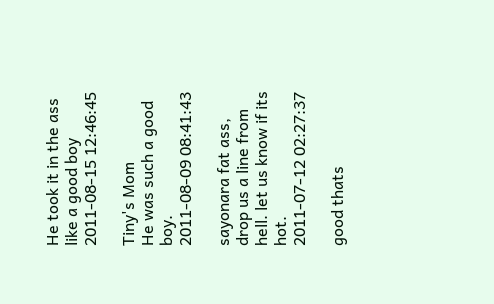He took it in the ass like a good boy
2011-08-15 12:46:45

Tiny's Mom
He was such a good boy.
2011-08-09 08:41:43

sayonara fat ass, drop us a line from hell. let us know if its hot.
2011-07-12 02:27:37

good thats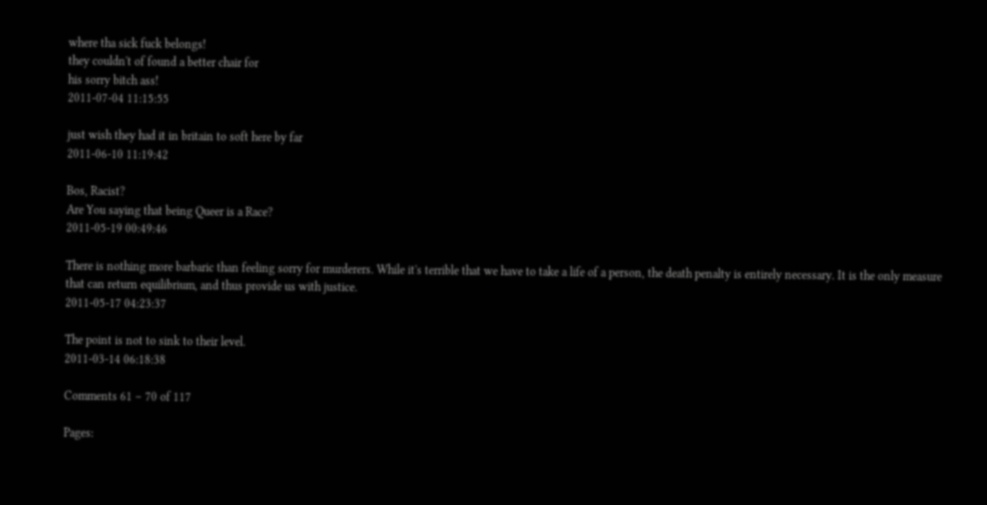where tha sick fuck belongs!
they couldn't of found a better chair for
his sorry bitch ass!
2011-07-04 11:15:55

just wish they had it in britain to soft here by far
2011-06-10 11:19:42

Bos, Racist?
Are You saying that being Queer is a Race?
2011-05-19 00:49:46

There is nothing more barbaric than feeling sorry for murderers. While it's terrible that we have to take a life of a person, the death penalty is entirely necessary. It is the only measure that can return equilibrium, and thus provide us with justice.
2011-05-17 04:23:37

The point is not to sink to their level.
2011-03-14 06:18:38

Comments 61 – 70 of 117

Pages: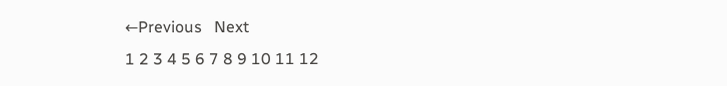←Previous   Next
1 2 3 4 5 6 7 8 9 10 11 12